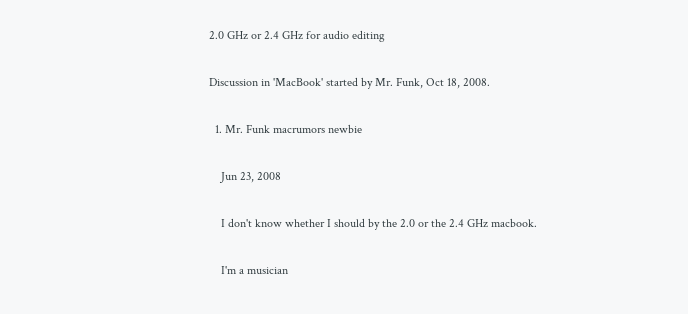2.0 GHz or 2.4 GHz for audio editing

Discussion in 'MacBook' started by Mr. Funk, Oct 18, 2008.

  1. Mr. Funk macrumors newbie

    Jun 23, 2008

    I don't know whether I should by the 2.0 or the 2.4 GHz macbook.

    I'm a musician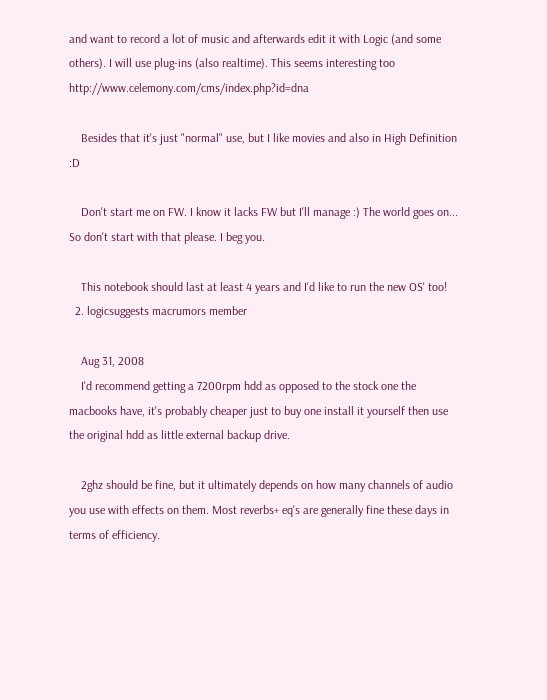and want to record a lot of music and afterwards edit it with Logic (and some others). I will use plug-ins (also realtime). This seems interesting too http://www.celemony.com/cms/index.php?id=dna

    Besides that it's just "normal" use, but I like movies and also in High Definition :D

    Don't start me on FW. I know it lacks FW but I'll manage :) The world goes on... So don't start with that please. I beg you.

    This notebook should last at least 4 years and I'd like to run the new OS' too!
  2. logicsuggests macrumors member

    Aug 31, 2008
    I'd recommend getting a 7200rpm hdd as opposed to the stock one the macbooks have, it's probably cheaper just to buy one install it yourself then use the original hdd as little external backup drive.

    2ghz should be fine, but it ultimately depends on how many channels of audio you use with effects on them. Most reverbs+ eq's are generally fine these days in terms of efficiency.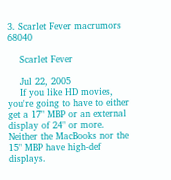3. Scarlet Fever macrumors 68040

    Scarlet Fever

    Jul 22, 2005
    If you like HD movies, you're going to have to either get a 17" MBP or an external display of 24" or more. Neither the MacBooks nor the 15" MBP have high-def displays.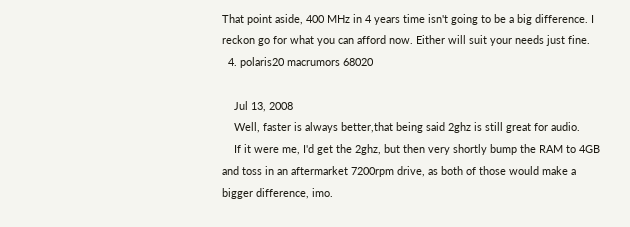That point aside, 400 MHz in 4 years time isn't going to be a big difference. I reckon go for what you can afford now. Either will suit your needs just fine.
  4. polaris20 macrumors 68020

    Jul 13, 2008
    Well, faster is always better,that being said 2ghz is still great for audio.
    If it were me, I'd get the 2ghz, but then very shortly bump the RAM to 4GB and toss in an aftermarket 7200rpm drive, as both of those would make a bigger difference, imo.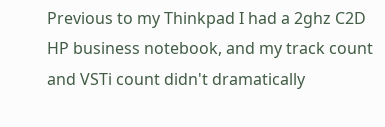Previous to my Thinkpad I had a 2ghz C2D HP business notebook, and my track count and VSTi count didn't dramatically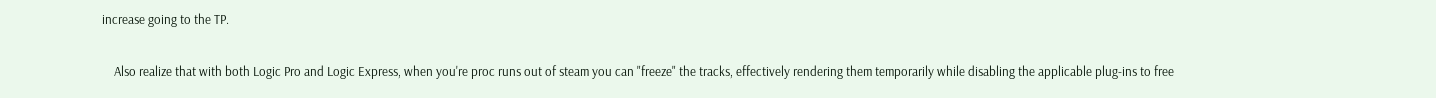increase going to the TP.

    Also realize that with both Logic Pro and Logic Express, when you're proc runs out of steam you can "freeze" the tracks, effectively rendering them temporarily while disabling the applicable plug-ins to free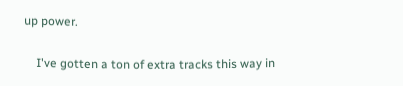up power.

    I've gotten a ton of extra tracks this way in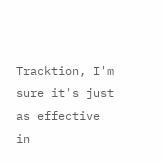Tracktion, I'm sure it's just as effective in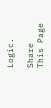Logic.

Share This Page